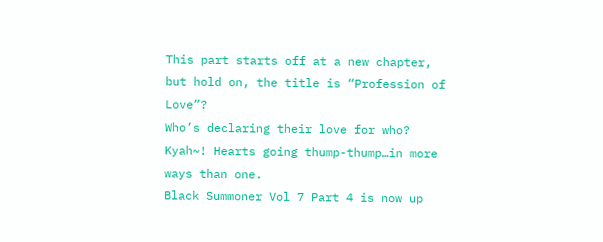This part starts off at a new chapter, but hold on, the title is “Profession of Love”?
Who’s declaring their love for who?
Kyah~! Hearts going thump-thump…in more ways than one.
Black Summoner Vol 7 Part 4 is now up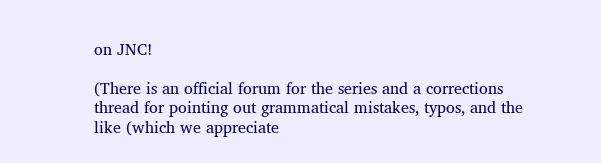on JNC!

(There is an official forum for the series and a corrections thread for pointing out grammatical mistakes, typos, and the like (which we appreciate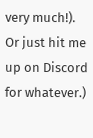very much!). Or just hit me up on Discord for whatever.)